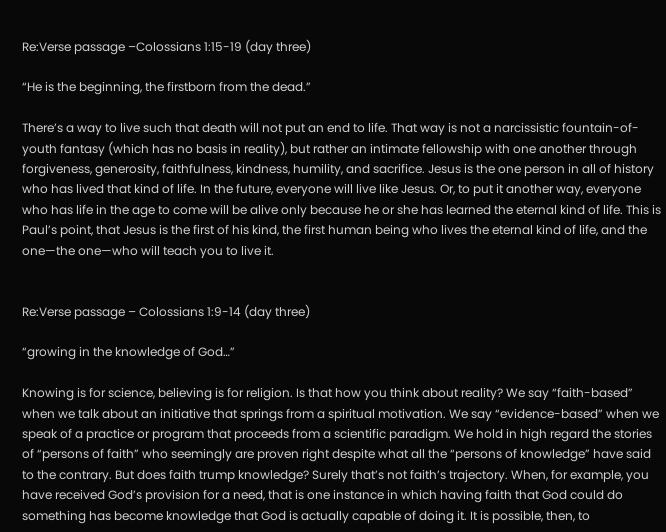Re:Verse passage –Colossians 1:15-19 (day three)

“He is the beginning, the firstborn from the dead.”

There’s a way to live such that death will not put an end to life. That way is not a narcissistic fountain-of-youth fantasy (which has no basis in reality), but rather an intimate fellowship with one another through forgiveness, generosity, faithfulness, kindness, humility, and sacrifice. Jesus is the one person in all of history who has lived that kind of life. In the future, everyone will live like Jesus. Or, to put it another way, everyone who has life in the age to come will be alive only because he or she has learned the eternal kind of life. This is Paul’s point, that Jesus is the first of his kind, the first human being who lives the eternal kind of life, and the one—the one—who will teach you to live it.


Re:Verse passage – Colossians 1:9-14 (day three)

“growing in the knowledge of God…”

Knowing is for science, believing is for religion. Is that how you think about reality? We say “faith-based” when we talk about an initiative that springs from a spiritual motivation. We say “evidence-based” when we speak of a practice or program that proceeds from a scientific paradigm. We hold in high regard the stories of “persons of faith” who seemingly are proven right despite what all the “persons of knowledge” have said to the contrary. But does faith trump knowledge? Surely that’s not faith’s trajectory. When, for example, you have received God’s provision for a need, that is one instance in which having faith that God could do something has become knowledge that God is actually capable of doing it. It is possible, then, to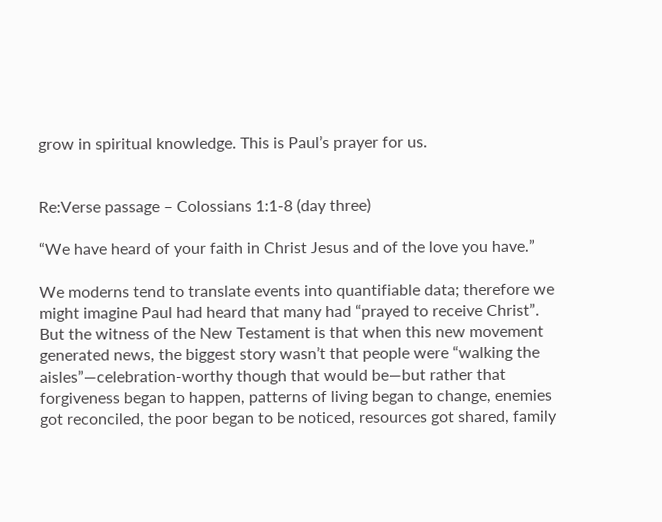grow in spiritual knowledge. This is Paul’s prayer for us.


Re:Verse passage – Colossians 1:1-8 (day three)

“We have heard of your faith in Christ Jesus and of the love you have.”

We moderns tend to translate events into quantifiable data; therefore we might imagine Paul had heard that many had “prayed to receive Christ”. But the witness of the New Testament is that when this new movement generated news, the biggest story wasn’t that people were “walking the aisles”—celebration-worthy though that would be—but rather that forgiveness began to happen, patterns of living began to change, enemies got reconciled, the poor began to be noticed, resources got shared, family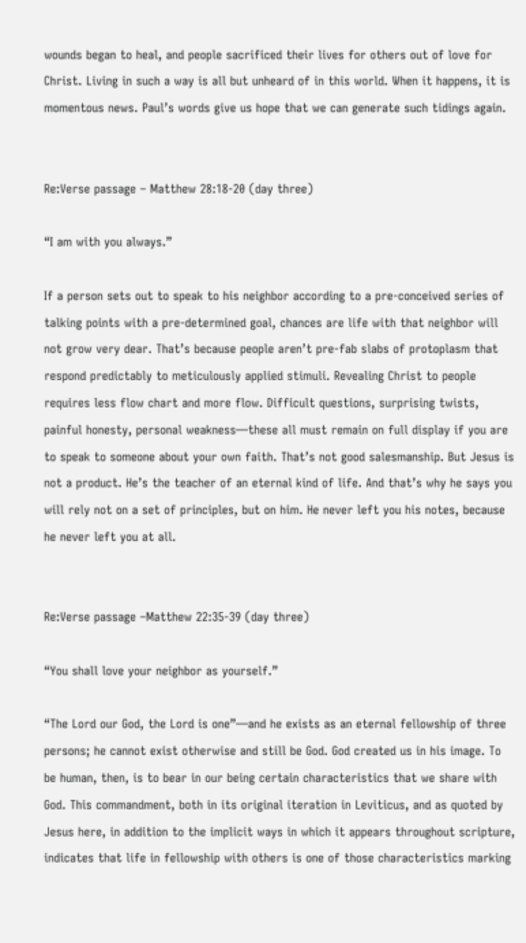wounds began to heal, and people sacrificed their lives for others out of love for Christ. Living in such a way is all but unheard of in this world. When it happens, it is momentous news. Paul’s words give us hope that we can generate such tidings again.


Re:Verse passage – Matthew 28:18-20 (day three)

“I am with you always.”

If a person sets out to speak to his neighbor according to a pre-conceived series of talking points with a pre-determined goal, chances are life with that neighbor will not grow very dear. That’s because people aren’t pre-fab slabs of protoplasm that respond predictably to meticulously applied stimuli. Revealing Christ to people requires less flow chart and more flow. Difficult questions, surprising twists, painful honesty, personal weakness—these all must remain on full display if you are to speak to someone about your own faith. That’s not good salesmanship. But Jesus is not a product. He’s the teacher of an eternal kind of life. And that’s why he says you will rely not on a set of principles, but on him. He never left you his notes, because he never left you at all.


Re:Verse passage –Matthew 22:35-39 (day three)

“You shall love your neighbor as yourself.”

“The Lord our God, the Lord is one”—and he exists as an eternal fellowship of three persons; he cannot exist otherwise and still be God. God created us in his image. To be human, then, is to bear in our being certain characteristics that we share with God. This commandment, both in its original iteration in Leviticus, and as quoted by Jesus here, in addition to the implicit ways in which it appears throughout scripture, indicates that life in fellowship with others is one of those characteristics marking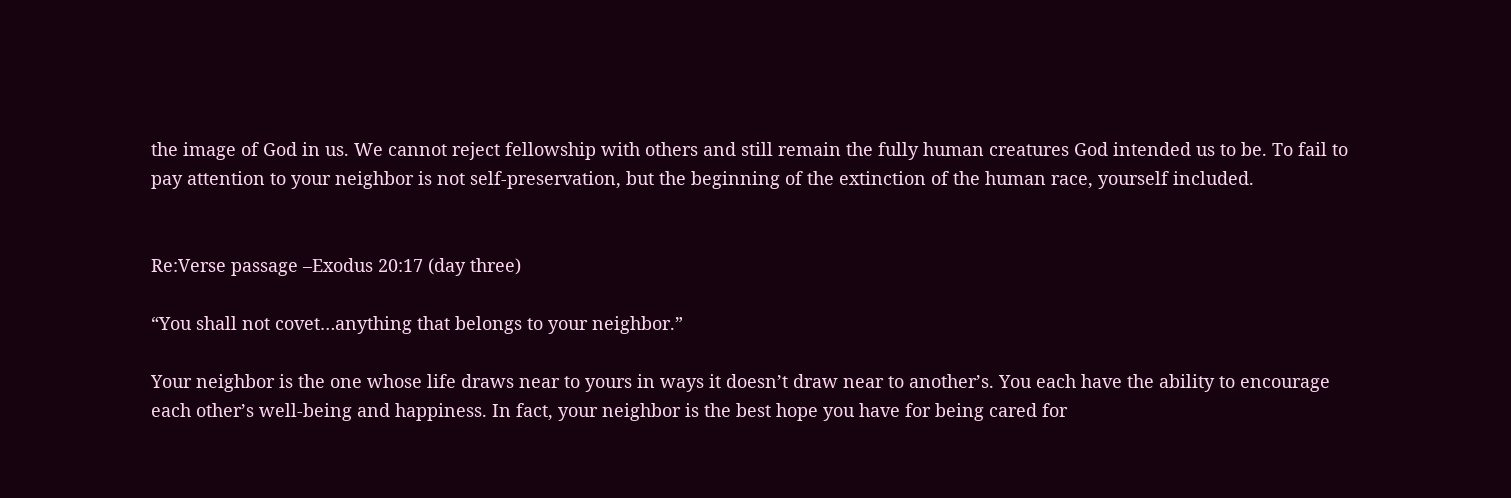the image of God in us. We cannot reject fellowship with others and still remain the fully human creatures God intended us to be. To fail to pay attention to your neighbor is not self-preservation, but the beginning of the extinction of the human race, yourself included.


Re:Verse passage –Exodus 20:17 (day three)

“You shall not covet…anything that belongs to your neighbor.”

Your neighbor is the one whose life draws near to yours in ways it doesn’t draw near to another’s. You each have the ability to encourage each other’s well-being and happiness. In fact, your neighbor is the best hope you have for being cared for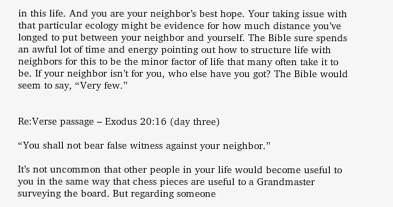in this life. And you are your neighbor’s best hope. Your taking issue with that particular ecology might be evidence for how much distance you’ve longed to put between your neighbor and yourself. The Bible sure spends an awful lot of time and energy pointing out how to structure life with neighbors for this to be the minor factor of life that many often take it to be. If your neighbor isn’t for you, who else have you got? The Bible would seem to say, “Very few.”


Re:Verse passage – Exodus 20:16 (day three)

“You shall not bear false witness against your neighbor.”

It’s not uncommon that other people in your life would become useful to you in the same way that chess pieces are useful to a Grandmaster surveying the board. But regarding someone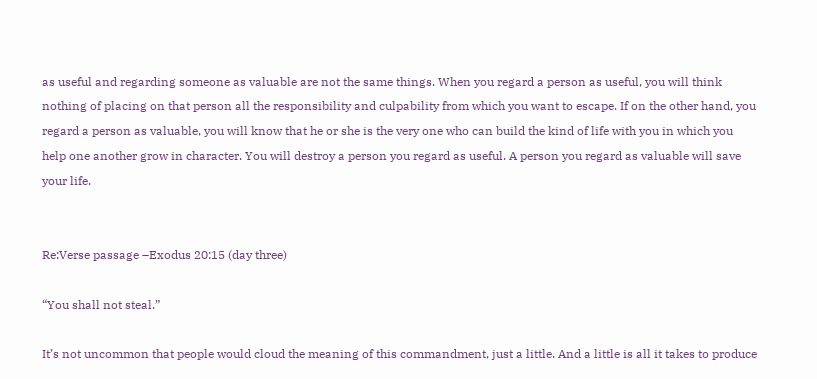as useful and regarding someone as valuable are not the same things. When you regard a person as useful, you will think nothing of placing on that person all the responsibility and culpability from which you want to escape. If on the other hand, you regard a person as valuable, you will know that he or she is the very one who can build the kind of life with you in which you help one another grow in character. You will destroy a person you regard as useful. A person you regard as valuable will save your life.


Re:Verse passage –Exodus 20:15 (day three)

“You shall not steal.”

It’s not uncommon that people would cloud the meaning of this commandment, just a little. And a little is all it takes to produce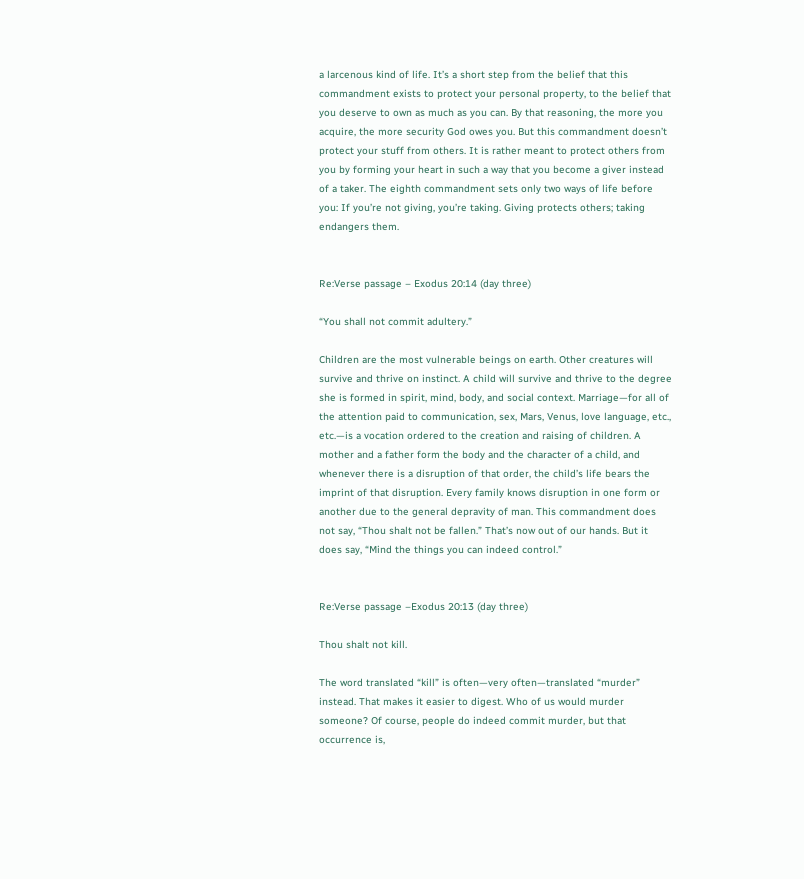a larcenous kind of life. It’s a short step from the belief that this commandment exists to protect your personal property, to the belief that you deserve to own as much as you can. By that reasoning, the more you acquire, the more security God owes you. But this commandment doesn’t protect your stuff from others. It is rather meant to protect others from you by forming your heart in such a way that you become a giver instead of a taker. The eighth commandment sets only two ways of life before you: If you’re not giving, you’re taking. Giving protects others; taking endangers them.


Re:Verse passage – Exodus 20:14 (day three)

“You shall not commit adultery.”

Children are the most vulnerable beings on earth. Other creatures will survive and thrive on instinct. A child will survive and thrive to the degree she is formed in spirit, mind, body, and social context. Marriage—for all of the attention paid to communication, sex, Mars, Venus, love language, etc., etc.—is a vocation ordered to the creation and raising of children. A mother and a father form the body and the character of a child, and whenever there is a disruption of that order, the child’s life bears the imprint of that disruption. Every family knows disruption in one form or another due to the general depravity of man. This commandment does not say, “Thou shalt not be fallen.” That’s now out of our hands. But it does say, “Mind the things you can indeed control.”


Re:Verse passage –Exodus 20:13 (day three)

Thou shalt not kill.

The word translated “kill” is often—very often—translated “murder” instead. That makes it easier to digest. Who of us would murder someone? Of course, people do indeed commit murder, but that occurrence is,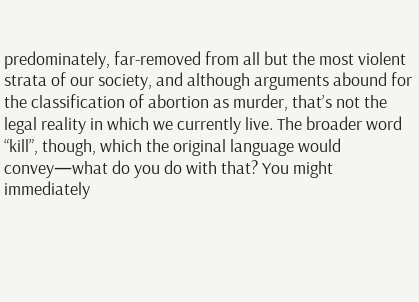predominately, far-removed from all but the most violent strata of our society, and although arguments abound for the classification of abortion as murder, that’s not the legal reality in which we currently live. The broader word “kill”, though, which the original language would convey—what do you do with that? You might immediately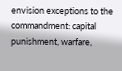envision exceptions to the commandment: capital punishment, warfare,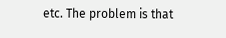etc. The problem is that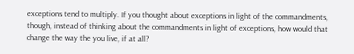exceptions tend to multiply. If you thought about exceptions in light of the commandments, though, instead of thinking about the commandments in light of exceptions, how would that change the way the you live, if at all?